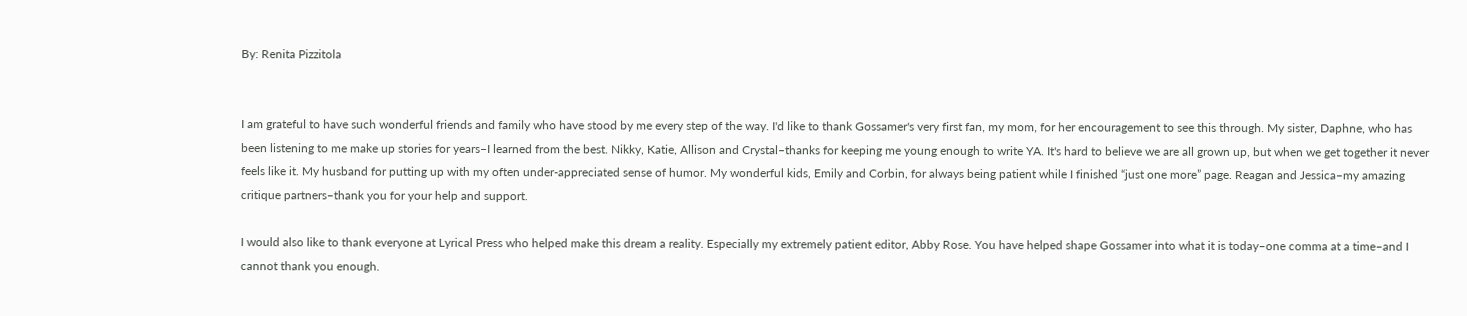By: Renita Pizzitola


I am grateful to have such wonderful friends and family who have stood by me every step of the way. I'd like to thank Gossamer's very first fan, my mom, for her encouragement to see this through. My sister, Daphne, who has been listening to me make up stories for years–I learned from the best. Nikky, Katie, Allison and Crystal–thanks for keeping me young enough to write YA. It's hard to believe we are all grown up, but when we get together it never feels like it. My husband for putting up with my often under-appreciated sense of humor. My wonderful kids, Emily and Corbin, for always being patient while I finished “just one more” page. Reagan and Jessica–my amazing critique partners–thank you for your help and support.

I would also like to thank everyone at Lyrical Press who helped make this dream a reality. Especially my extremely patient editor, Abby Rose. You have helped shape Gossamer into what it is today–one comma at a time–and I cannot thank you enough.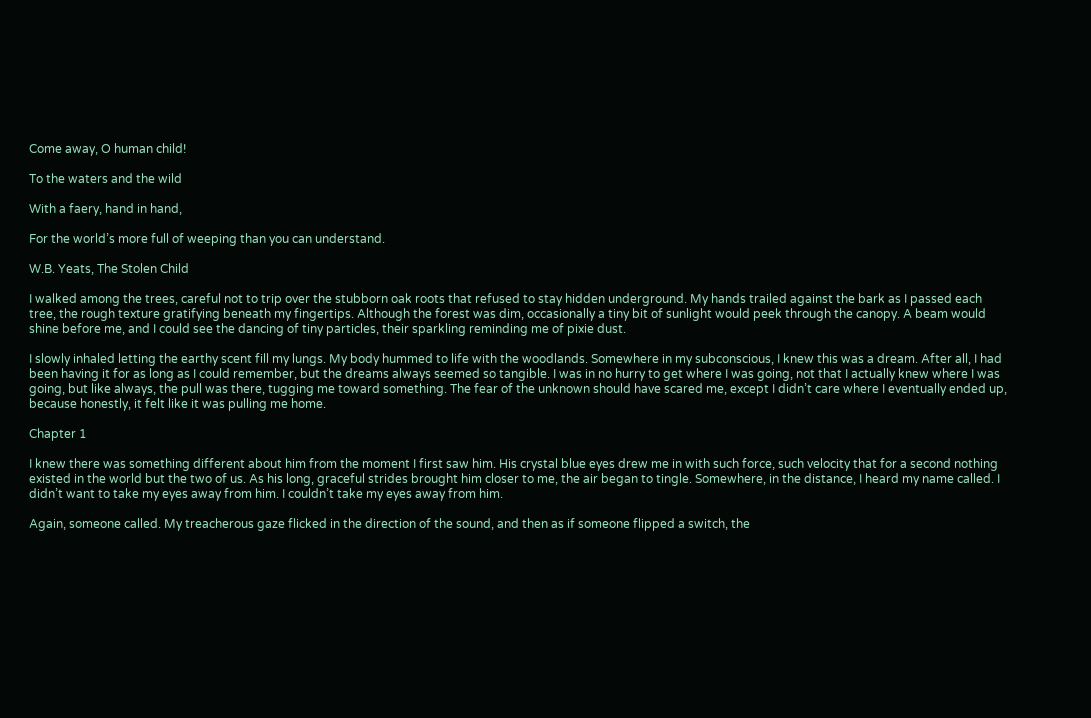Come away, O human child!

To the waters and the wild

With a faery, hand in hand,

For the world’s more full of weeping than you can understand.

W.B. Yeats, The Stolen Child

I walked among the trees, careful not to trip over the stubborn oak roots that refused to stay hidden underground. My hands trailed against the bark as I passed each tree, the rough texture gratifying beneath my fingertips. Although the forest was dim, occasionally a tiny bit of sunlight would peek through the canopy. A beam would shine before me, and I could see the dancing of tiny particles, their sparkling reminding me of pixie dust.

I slowly inhaled letting the earthy scent fill my lungs. My body hummed to life with the woodlands. Somewhere in my subconscious, I knew this was a dream. After all, I had been having it for as long as I could remember, but the dreams always seemed so tangible. I was in no hurry to get where I was going, not that I actually knew where I was going, but like always, the pull was there, tugging me toward something. The fear of the unknown should have scared me, except I didn’t care where I eventually ended up, because honestly, it felt like it was pulling me home.

Chapter 1

I knew there was something different about him from the moment I first saw him. His crystal blue eyes drew me in with such force, such velocity that for a second nothing existed in the world but the two of us. As his long, graceful strides brought him closer to me, the air began to tingle. Somewhere, in the distance, I heard my name called. I didn’t want to take my eyes away from him. I couldn’t take my eyes away from him.

Again, someone called. My treacherous gaze flicked in the direction of the sound, and then as if someone flipped a switch, the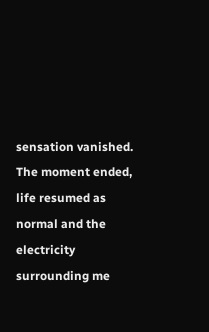sensation vanished. The moment ended, life resumed as normal and the electricity surrounding me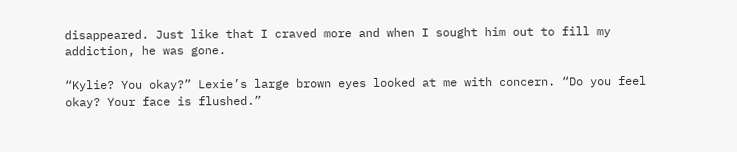disappeared. Just like that I craved more and when I sought him out to fill my addiction, he was gone.

“Kylie? You okay?” Lexie’s large brown eyes looked at me with concern. “Do you feel okay? Your face is flushed.”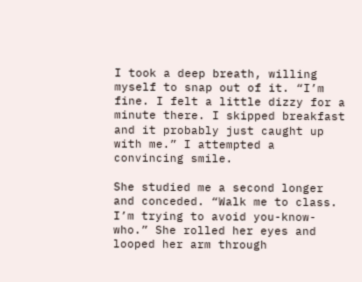I took a deep breath, willing myself to snap out of it. “I’m fine. I felt a little dizzy for a minute there. I skipped breakfast and it probably just caught up with me.” I attempted a convincing smile.

She studied me a second longer and conceded. “Walk me to class. I’m trying to avoid you-know-who.” She rolled her eyes and looped her arm through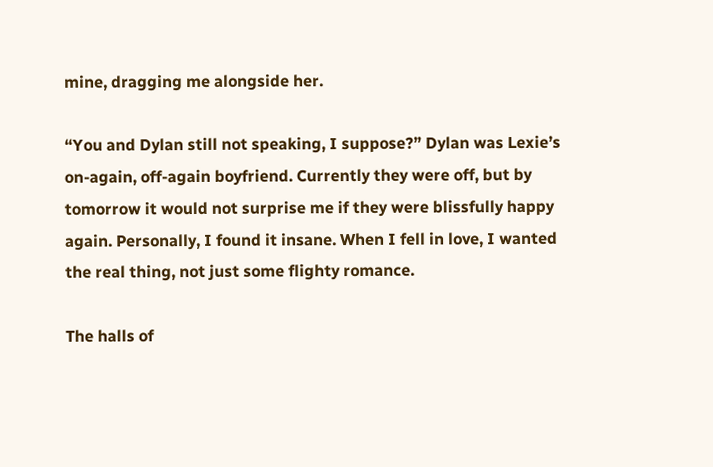mine, dragging me alongside her.

“You and Dylan still not speaking, I suppose?” Dylan was Lexie’s on-again, off-again boyfriend. Currently they were off, but by tomorrow it would not surprise me if they were blissfully happy again. Personally, I found it insane. When I fell in love, I wanted the real thing, not just some flighty romance.

The halls of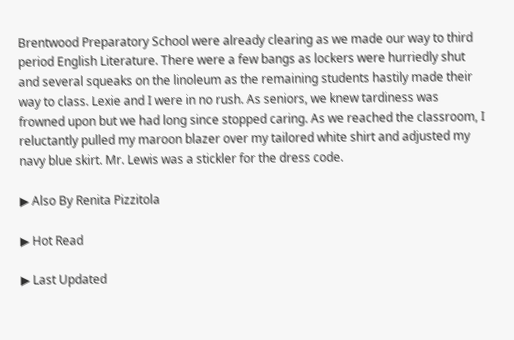Brentwood Preparatory School were already clearing as we made our way to third period English Literature. There were a few bangs as lockers were hurriedly shut and several squeaks on the linoleum as the remaining students hastily made their way to class. Lexie and I were in no rush. As seniors, we knew tardiness was frowned upon but we had long since stopped caring. As we reached the classroom, I reluctantly pulled my maroon blazer over my tailored white shirt and adjusted my navy blue skirt. Mr. Lewis was a stickler for the dress code.

▶ Also By Renita Pizzitola

▶ Hot Read

▶ Last Updated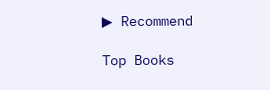▶ Recommend

Top Books